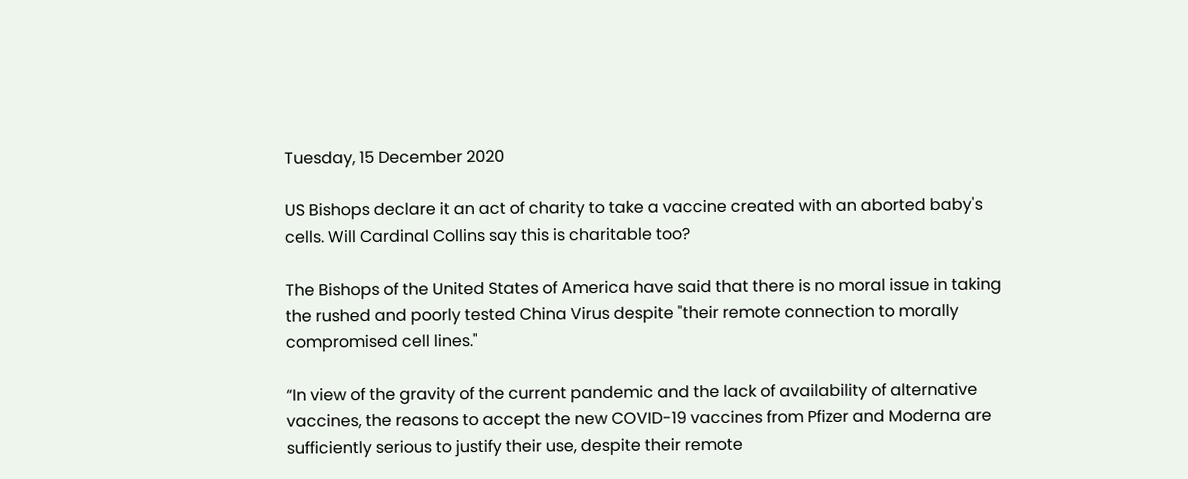Tuesday, 15 December 2020

US Bishops declare it an act of charity to take a vaccine created with an aborted baby's cells. Will Cardinal Collins say this is charitable too?

The Bishops of the United States of America have said that there is no moral issue in taking the rushed and poorly tested China Virus despite "their remote connection to morally compromised cell lines."

“In view of the gravity of the current pandemic and the lack of availability of alternative vaccines, the reasons to accept the new COVID-19 vaccines from Pfizer and Moderna are sufficiently serious to justify their use, despite their remote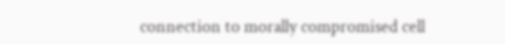connection to morally compromised cell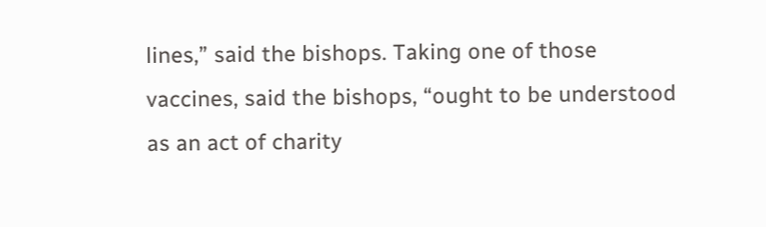lines,” said the bishops. Taking one of those vaccines, said the bishops, “ought to be understood as an act of charity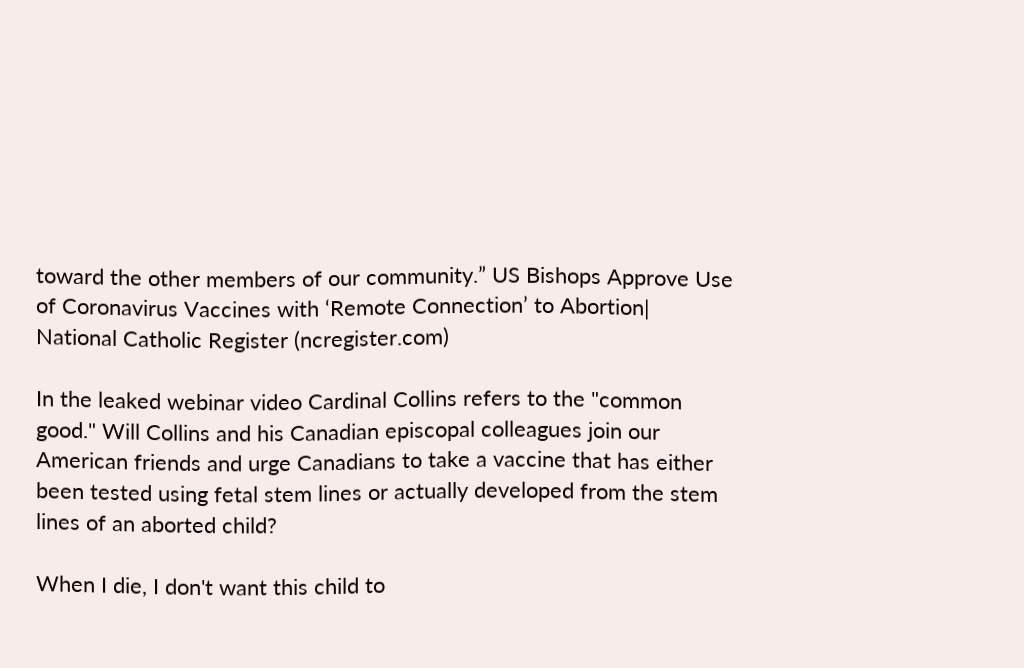toward the other members of our community.” US Bishops Approve Use of Coronavirus Vaccines with ‘Remote Connection’ to Abortion| National Catholic Register (ncregister.com)

In the leaked webinar video Cardinal Collins refers to the "common good." Will Collins and his Canadian episcopal colleagues join our American friends and urge Canadians to take a vaccine that has either been tested using fetal stem lines or actually developed from the stem lines of an aborted child?

When I die, I don't want this child to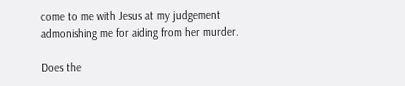come to me with Jesus at my judgement admonishing me for aiding from her murder.

Does the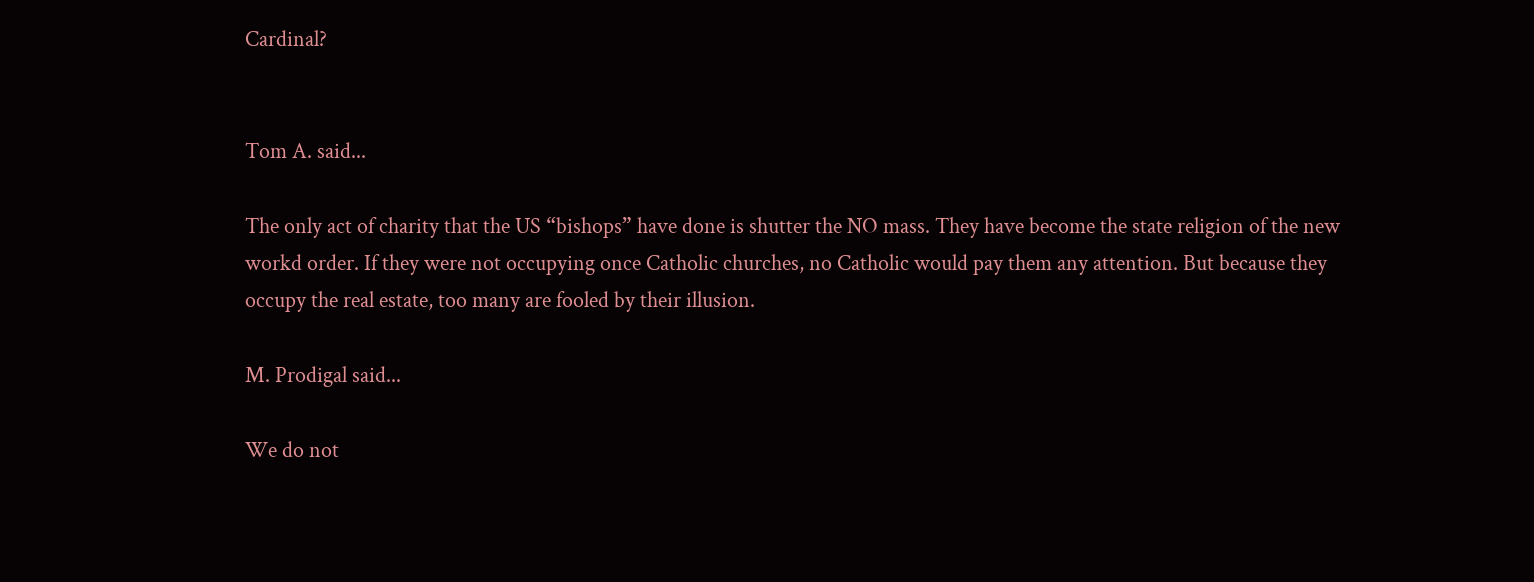Cardinal?


Tom A. said...

The only act of charity that the US “bishops” have done is shutter the NO mass. They have become the state religion of the new workd order. If they were not occupying once Catholic churches, no Catholic would pay them any attention. But because they occupy the real estate, too many are fooled by their illusion.

M. Prodigal said...

We do not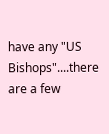have any "US Bishops"....there are a few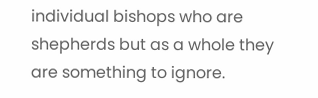individual bishops who are shepherds but as a whole they are something to ignore.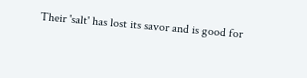Their 'salt' has lost its savor and is good for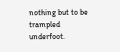nothing but to be trampled underfoot.